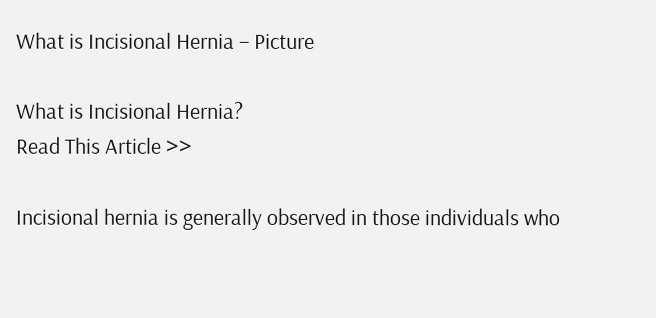What is Incisional Hernia – Picture

What is Incisional Hernia?
Read This Article >>

Incisional hernia is generally observed in those individuals who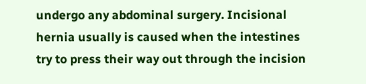undergo any abdominal surgery. Incisional hernia usually is caused when the intestines try to press their way out through the incision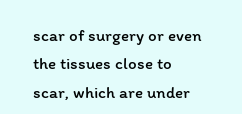scar of surgery or even the tissues close to scar, which are under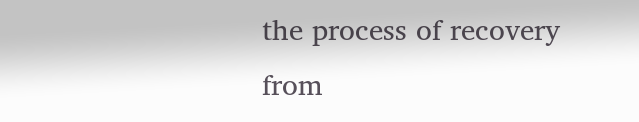the process of recovery from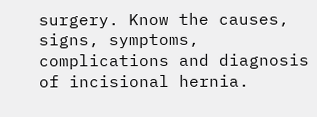surgery. Know the causes, signs, symptoms, complications and diagnosis of incisional hernia.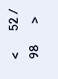<       52 / 98       >